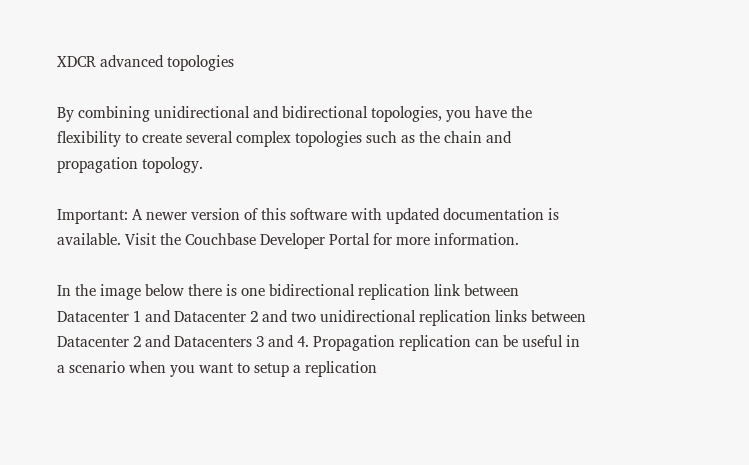XDCR advanced topologies

By combining unidirectional and bidirectional topologies, you have the flexibility to create several complex topologies such as the chain and propagation topology.

Important: A newer version of this software with updated documentation is available. Visit the Couchbase Developer Portal for more information.

In the image below there is one bidirectional replication link between Datacenter 1 and Datacenter 2 and two unidirectional replication links between Datacenter 2 and Datacenters 3 and 4. Propagation replication can be useful in a scenario when you want to setup a replication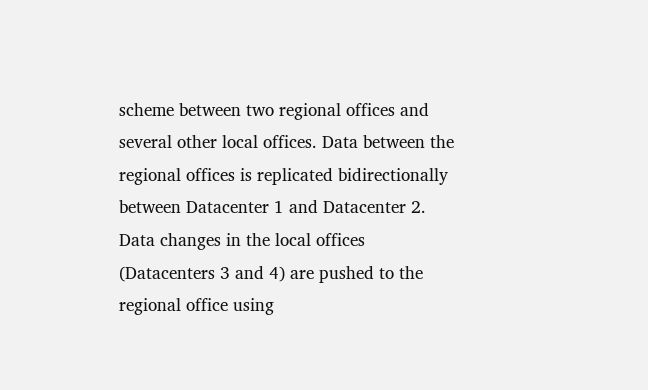scheme between two regional offices and several other local offices. Data between the regional offices is replicated bidirectionally between Datacenter 1 and Datacenter 2. Data changes in the local offices (Datacenters 3 and 4) are pushed to the regional office using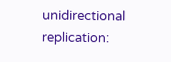unidirectional replication: